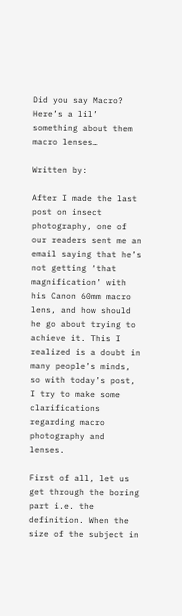Did you say Macro? Here’s a lil’ something about them macro lenses…

Written by:

After I made the last post on insect photography, one of our readers sent me an email saying that he’s not getting ‘that magnification’ with his Canon 60mm macro lens, and how should he go about trying to achieve it. This I realized is a doubt in many people’s minds, so with today’s post, I try to make some clarifications regarding macro photography and lenses.

First of all, let us get through the boring part i.e. the definition. When the size of the subject in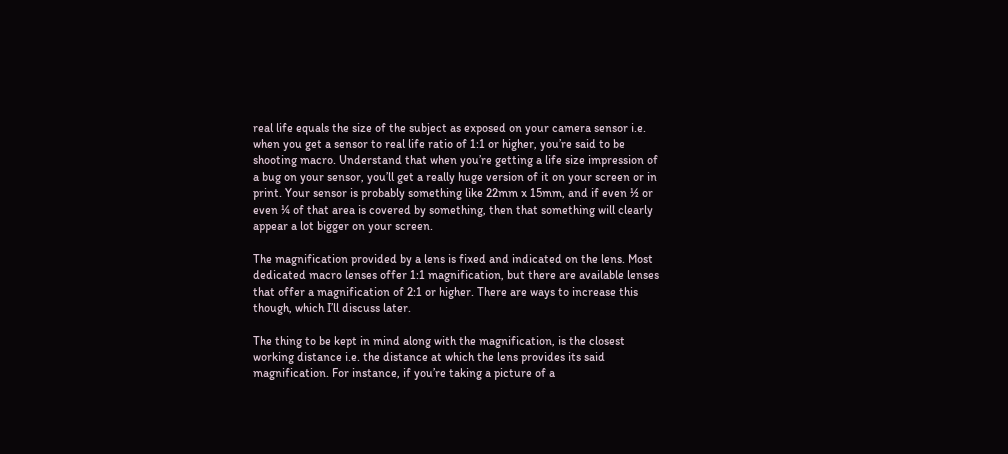real life equals the size of the subject as exposed on your camera sensor i.e. when you get a sensor to real life ratio of 1:1 or higher, you’re said to be shooting macro. Understand that when you’re getting a life size impression of a bug on your sensor, you’ll get a really huge version of it on your screen or in print. Your sensor is probably something like 22mm x 15mm, and if even ½ or even ¼ of that area is covered by something, then that something will clearly appear a lot bigger on your screen.

The magnification provided by a lens is fixed and indicated on the lens. Most dedicated macro lenses offer 1:1 magnification, but there are available lenses that offer a magnification of 2:1 or higher. There are ways to increase this though, which I’ll discuss later.

The thing to be kept in mind along with the magnification, is the closest working distance i.e. the distance at which the lens provides its said magnification. For instance, if you’re taking a picture of a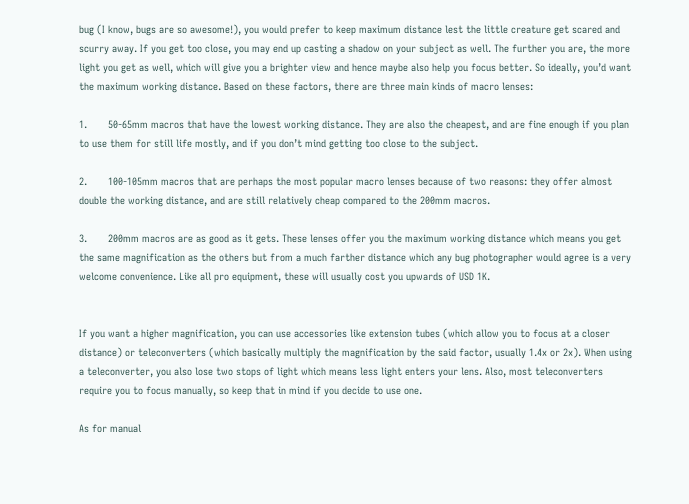bug (I know, bugs are so awesome!), you would prefer to keep maximum distance lest the little creature get scared and scurry away. If you get too close, you may end up casting a shadow on your subject as well. The further you are, the more light you get as well, which will give you a brighter view and hence maybe also help you focus better. So ideally, you’d want the maximum working distance. Based on these factors, there are three main kinds of macro lenses:

1.       50-65mm macros that have the lowest working distance. They are also the cheapest, and are fine enough if you plan to use them for still life mostly, and if you don’t mind getting too close to the subject.

2.       100-105mm macros that are perhaps the most popular macro lenses because of two reasons: they offer almost double the working distance, and are still relatively cheap compared to the 200mm macros.

3.       200mm macros are as good as it gets. These lenses offer you the maximum working distance which means you get the same magnification as the others but from a much farther distance which any bug photographer would agree is a very welcome convenience. Like all pro equipment, these will usually cost you upwards of USD 1K.


If you want a higher magnification, you can use accessories like extension tubes (which allow you to focus at a closer distance) or teleconverters (which basically multiply the magnification by the said factor, usually 1.4x or 2x). When using a teleconverter, you also lose two stops of light which means less light enters your lens. Also, most teleconverters require you to focus manually, so keep that in mind if you decide to use one.

As for manual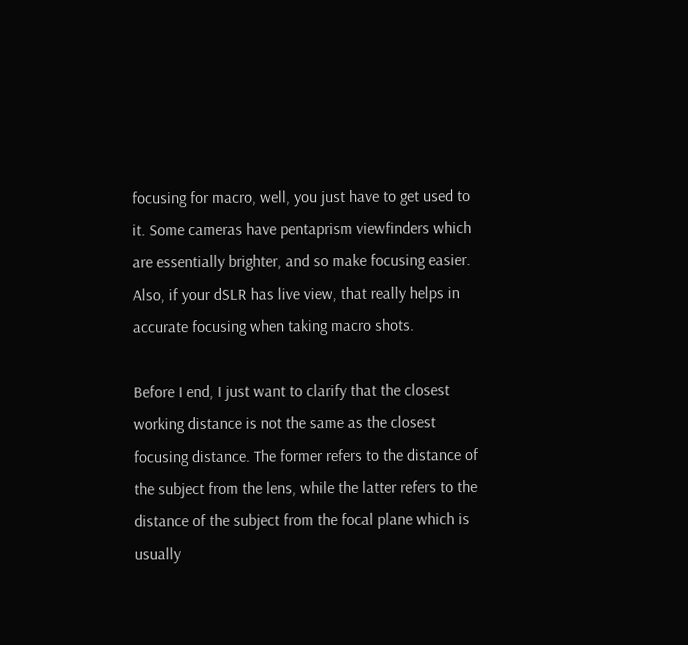focusing for macro, well, you just have to get used to it. Some cameras have pentaprism viewfinders which are essentially brighter, and so make focusing easier. Also, if your dSLR has live view, that really helps in accurate focusing when taking macro shots.

Before I end, I just want to clarify that the closest working distance is not the same as the closest focusing distance. The former refers to the distance of the subject from the lens, while the latter refers to the distance of the subject from the focal plane which is usually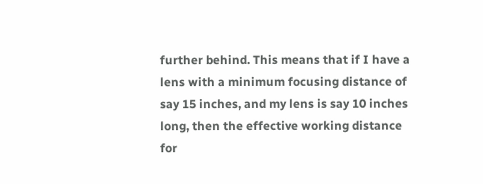further behind. This means that if I have a lens with a minimum focusing distance of say 15 inches, and my lens is say 10 inches long, then the effective working distance for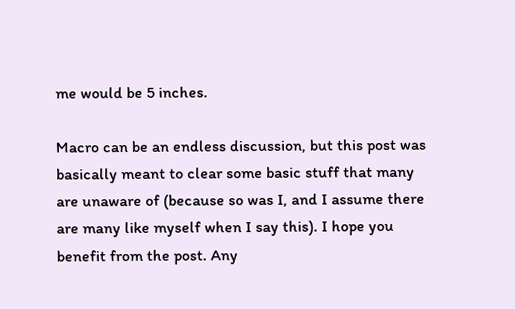me would be 5 inches.

Macro can be an endless discussion, but this post was basically meant to clear some basic stuff that many are unaware of (because so was I, and I assume there are many like myself when I say this). I hope you benefit from the post. Any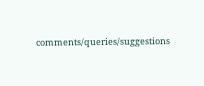comments/queries/suggestions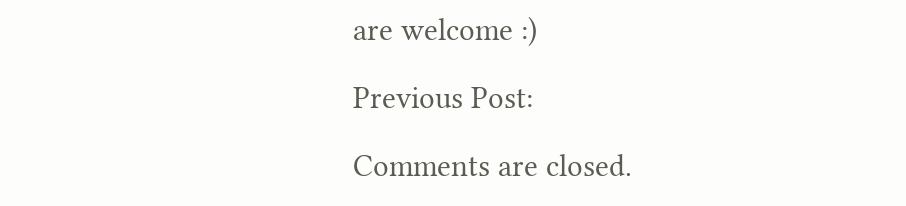are welcome :)

Previous Post:

Comments are closed.